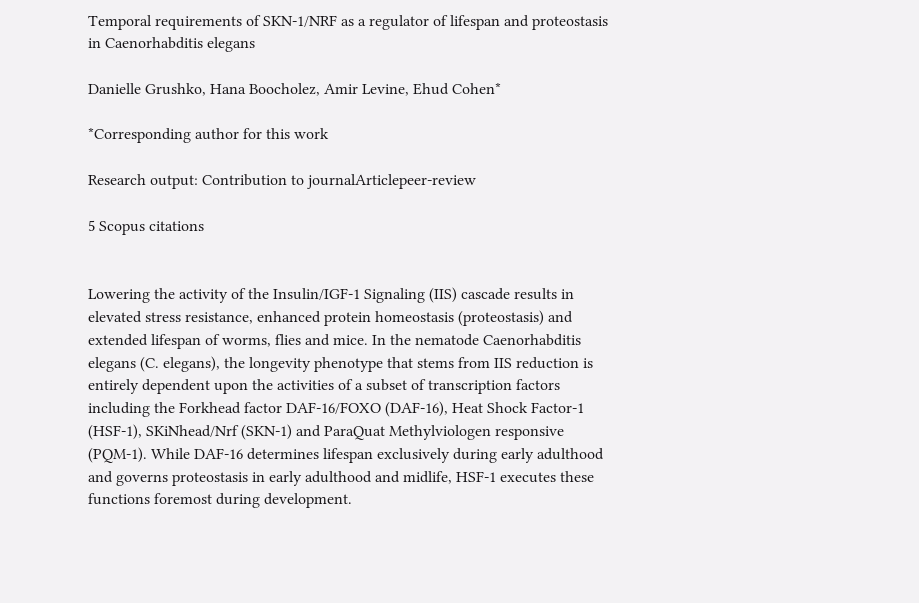Temporal requirements of SKN-1/NRF as a regulator of lifespan and proteostasis in Caenorhabditis elegans

Danielle Grushko, Hana Boocholez, Amir Levine, Ehud Cohen*

*Corresponding author for this work

Research output: Contribution to journalArticlepeer-review

5 Scopus citations


Lowering the activity of the Insulin/IGF-1 Signaling (IIS) cascade results in elevated stress resistance, enhanced protein homeostasis (proteostasis) and extended lifespan of worms, flies and mice. In the nematode Caenorhabditis elegans (C. elegans), the longevity phenotype that stems from IIS reduction is entirely dependent upon the activities of a subset of transcription factors including the Forkhead factor DAF-16/FOXO (DAF-16), Heat Shock Factor-1 (HSF-1), SKiNhead/Nrf (SKN-1) and ParaQuat Methylviologen responsive (PQM-1). While DAF-16 determines lifespan exclusively during early adulthood and governs proteostasis in early adulthood and midlife, HSF-1 executes these functions foremost during development.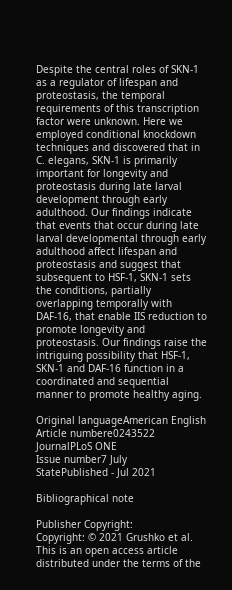Despite the central roles of SKN-1 as a regulator of lifespan and proteostasis, the temporal requirements of this transcription factor were unknown. Here we employed conditional knockdown techniques and discovered that in C. elegans, SKN-1 is primarily important for longevity and proteostasis during late larval development through early adulthood. Our findings indicate that events that occur during late larval developmental through early adulthood affect lifespan and proteostasis and suggest that subsequent to HSF-1, SKN-1 sets the conditions, partially overlapping temporally with DAF-16, that enable IIS reduction to promote longevity and proteostasis. Our findings raise the intriguing possibility that HSF-1, SKN-1 and DAF-16 function in a coordinated and sequential manner to promote healthy aging.

Original languageAmerican English
Article numbere0243522
JournalPLoS ONE
Issue number7 July
StatePublished - Jul 2021

Bibliographical note

Publisher Copyright:
Copyright: © 2021 Grushko et al. This is an open access article distributed under the terms of the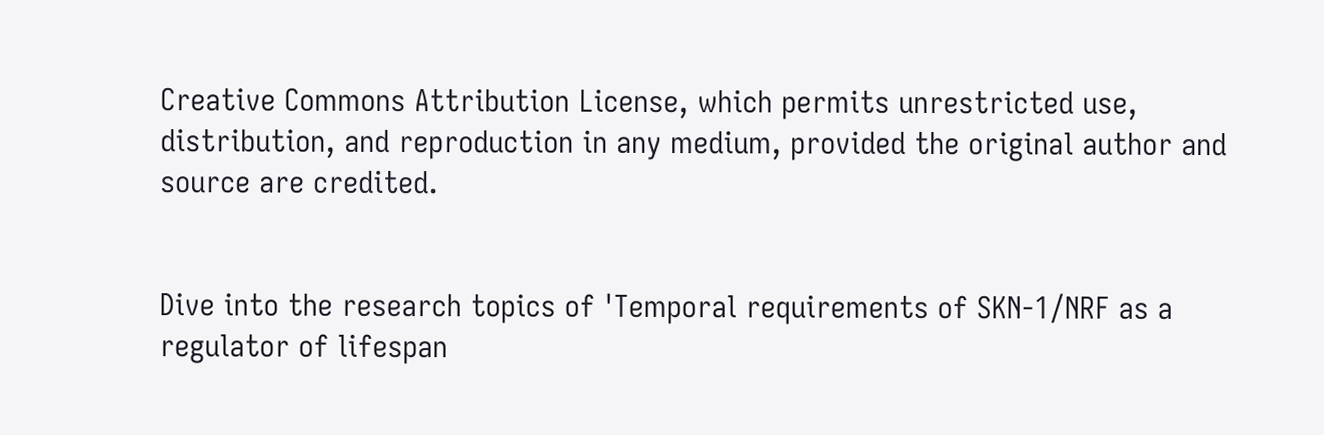Creative Commons Attribution License, which permits unrestricted use, distribution, and reproduction in any medium, provided the original author and source are credited.


Dive into the research topics of 'Temporal requirements of SKN-1/NRF as a regulator of lifespan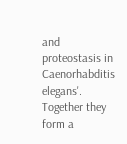and proteostasis in Caenorhabditis elegans'. Together they form a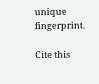unique fingerprint.

Cite this